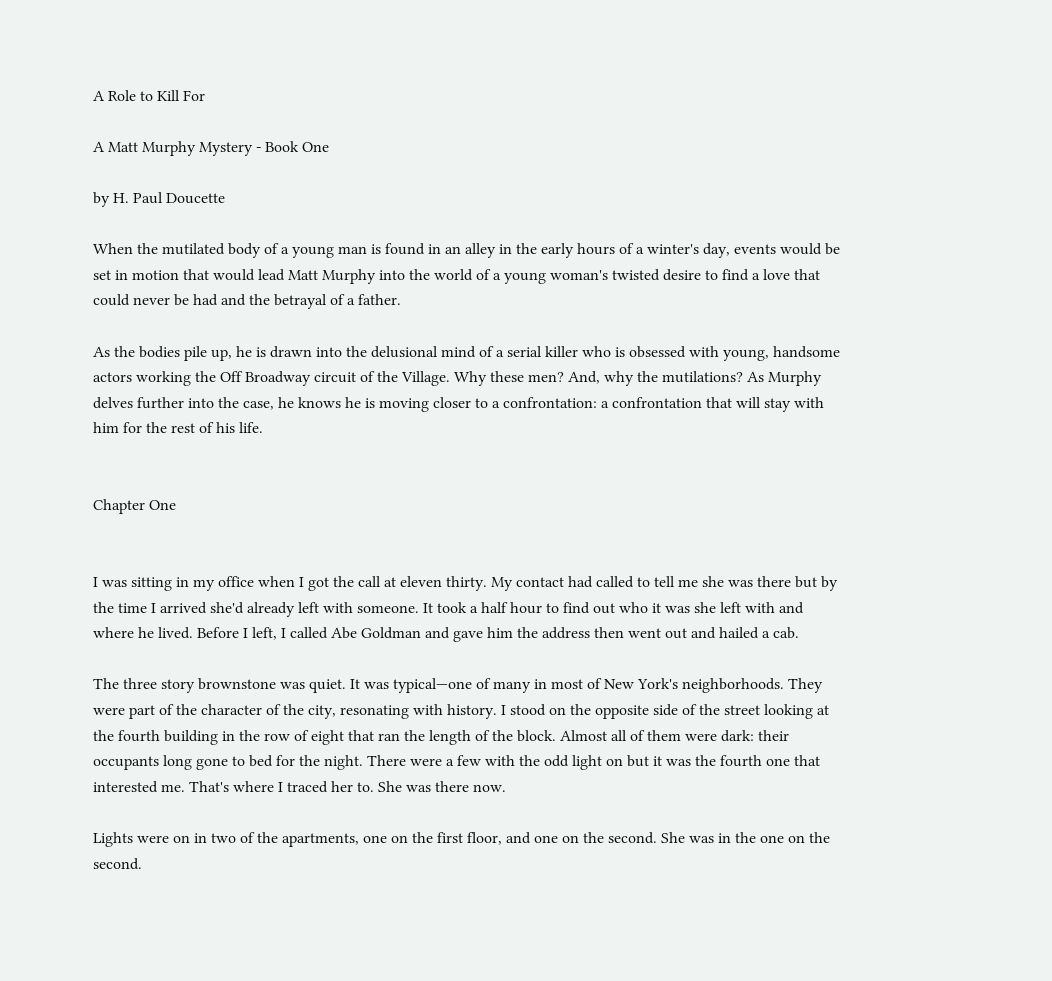A Role to Kill For

A Matt Murphy Mystery - Book One

by H. Paul Doucette

When the mutilated body of a young man is found in an alley in the early hours of a winter's day, events would be set in motion that would lead Matt Murphy into the world of a young woman's twisted desire to find a love that could never be had and the betrayal of a father.

As the bodies pile up, he is drawn into the delusional mind of a serial killer who is obsessed with young, handsome actors working the Off Broadway circuit of the Village. Why these men? And, why the mutilations? As Murphy delves further into the case, he knows he is moving closer to a confrontation: a confrontation that will stay with him for the rest of his life.


Chapter One


I was sitting in my office when I got the call at eleven thirty. My contact had called to tell me she was there but by the time I arrived she'd already left with someone. It took a half hour to find out who it was she left with and where he lived. Before I left, I called Abe Goldman and gave him the address then went out and hailed a cab.

The three story brownstone was quiet. It was typical—one of many in most of New York's neighborhoods. They were part of the character of the city, resonating with history. I stood on the opposite side of the street looking at the fourth building in the row of eight that ran the length of the block. Almost all of them were dark: their occupants long gone to bed for the night. There were a few with the odd light on but it was the fourth one that interested me. That's where I traced her to. She was there now.

Lights were on in two of the apartments, one on the first floor, and one on the second. She was in the one on the second.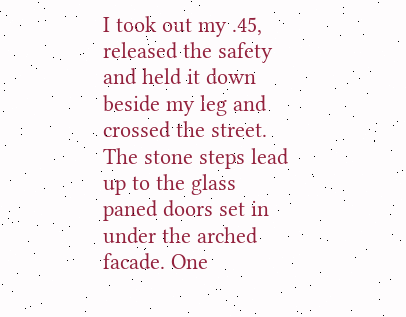I took out my .45, released the safety and held it down beside my leg and crossed the street. The stone steps lead up to the glass paned doors set in under the arched facade. One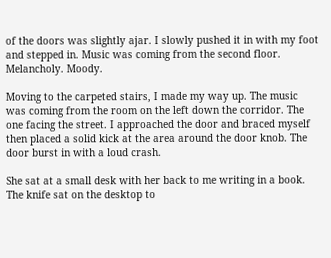of the doors was slightly ajar. I slowly pushed it in with my foot and stepped in. Music was coming from the second floor. Melancholy. Moody.

Moving to the carpeted stairs, I made my way up. The music was coming from the room on the left down the corridor. The one facing the street. I approached the door and braced myself then placed a solid kick at the area around the door knob. The door burst in with a loud crash.

She sat at a small desk with her back to me writing in a book. The knife sat on the desktop to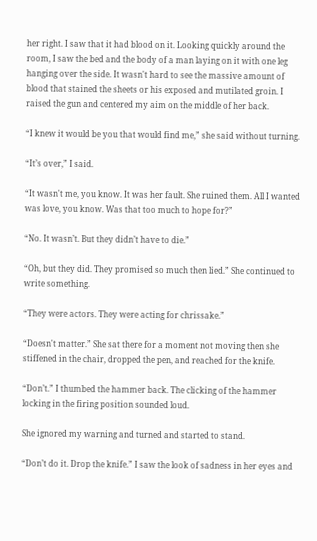her right. I saw that it had blood on it. Looking quickly around the room, I saw the bed and the body of a man laying on it with one leg hanging over the side. It wasn't hard to see the massive amount of blood that stained the sheets or his exposed and mutilated groin. I raised the gun and centered my aim on the middle of her back.

“I knew it would be you that would find me,” she said without turning.

“It’s over,” I said.

“It wasn't me, you know. It was her fault. She ruined them. All I wanted was love, you know. Was that too much to hope for?”

“No. It wasn’t. But they didn’t have to die.”

“Oh, but they did. They promised so much then lied.” She continued to write something.

“They were actors. They were acting for chrissake.”

“Doesn't matter.” She sat there for a moment not moving then she stiffened in the chair, dropped the pen, and reached for the knife.

“Don’t.” I thumbed the hammer back. The clicking of the hammer locking in the firing position sounded loud.

She ignored my warning and turned and started to stand.

“Don’t do it. Drop the knife.” I saw the look of sadness in her eyes and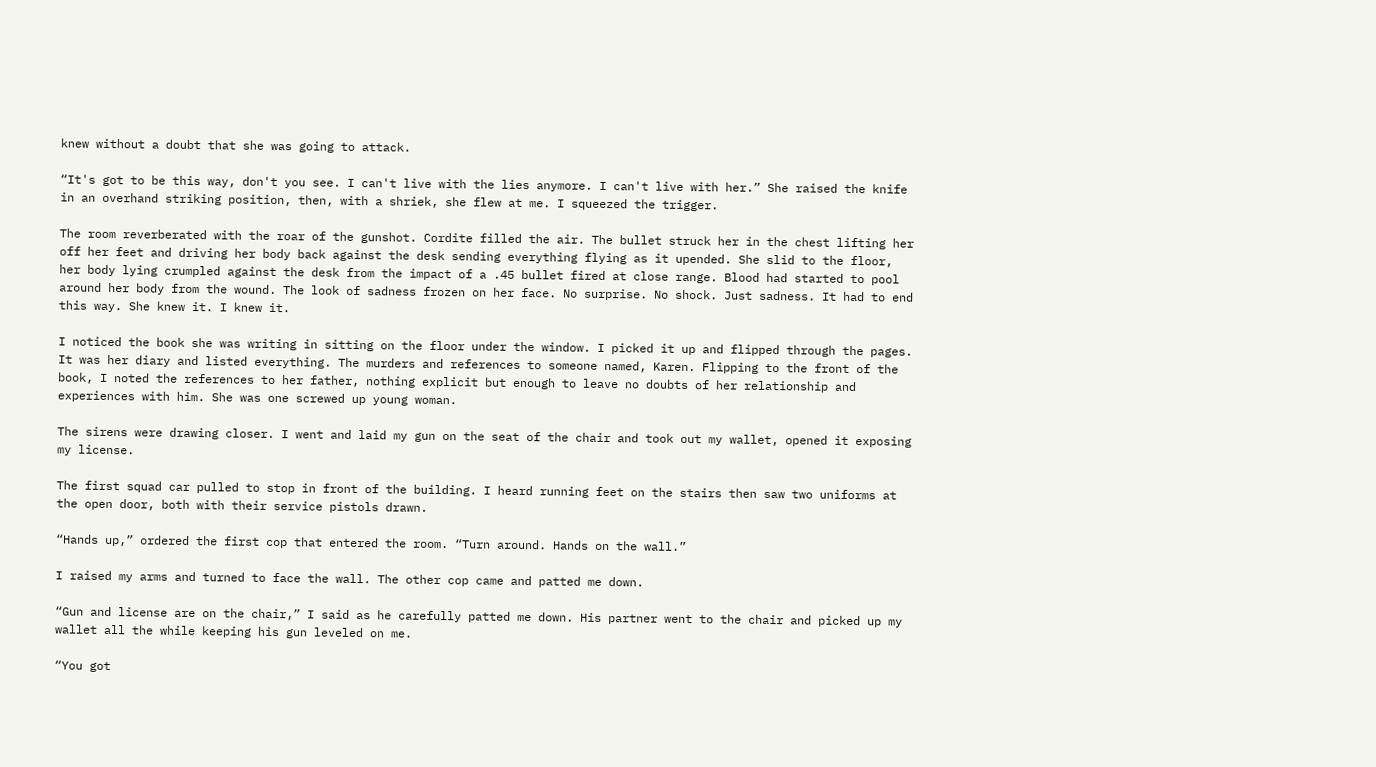knew without a doubt that she was going to attack.

“It's got to be this way, don't you see. I can't live with the lies anymore. I can't live with her.” She raised the knife in an overhand striking position, then, with a shriek, she flew at me. I squeezed the trigger.

The room reverberated with the roar of the gunshot. Cordite filled the air. The bullet struck her in the chest lifting her off her feet and driving her body back against the desk sending everything flying as it upended. She slid to the floor, her body lying crumpled against the desk from the impact of a .45 bullet fired at close range. Blood had started to pool around her body from the wound. The look of sadness frozen on her face. No surprise. No shock. Just sadness. It had to end this way. She knew it. I knew it.

I noticed the book she was writing in sitting on the floor under the window. I picked it up and flipped through the pages. It was her diary and listed everything. The murders and references to someone named, Karen. Flipping to the front of the book, I noted the references to her father, nothing explicit but enough to leave no doubts of her relationship and experiences with him. She was one screwed up young woman.

The sirens were drawing closer. I went and laid my gun on the seat of the chair and took out my wallet, opened it exposing my license.

The first squad car pulled to stop in front of the building. I heard running feet on the stairs then saw two uniforms at the open door, both with their service pistols drawn.

“Hands up,” ordered the first cop that entered the room. “Turn around. Hands on the wall.”

I raised my arms and turned to face the wall. The other cop came and patted me down.

“Gun and license are on the chair,” I said as he carefully patted me down. His partner went to the chair and picked up my wallet all the while keeping his gun leveled on me.

“You got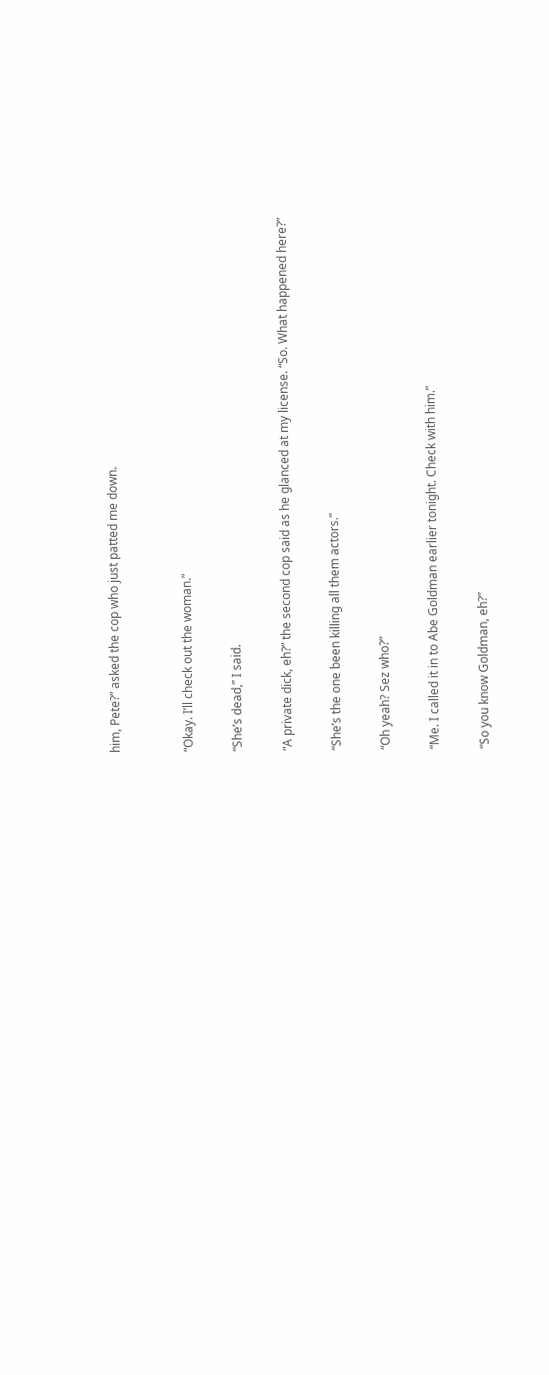him, Pete?” asked the cop who just patted me down.


“Okay. I’ll check out the woman.”

“She’s dead,” I said.

“A private dick, eh?” the second cop said as he glanced at my license. “So. What happened here?”

“She’s the one been killing all them actors.”

“Oh yeah? Sez who?”

“Me. I called it in to Abe Goldman earlier tonight. Check with him.”

“So you know Goldman, eh?”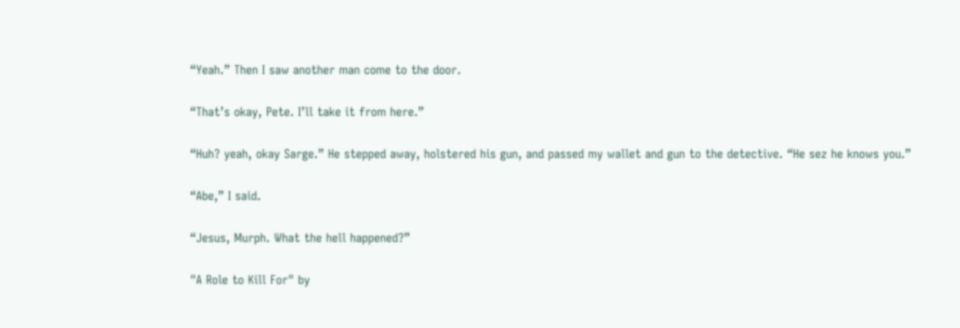“Yeah.” Then I saw another man come to the door.

“That’s okay, Pete. I’ll take it from here.”

“Huh? yeah, okay Sarge.” He stepped away, holstered his gun, and passed my wallet and gun to the detective. “He sez he knows you.”

“Abe,” I said.

“Jesus, Murph. What the hell happened?”

"A Role to Kill For" by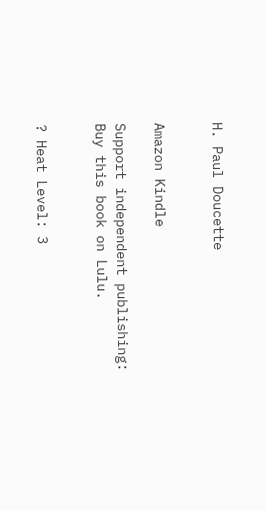H. Paul Doucette


Amazon Kindle

Support independent publishing: Buy this book on Lulu.


? Heat Level: 3